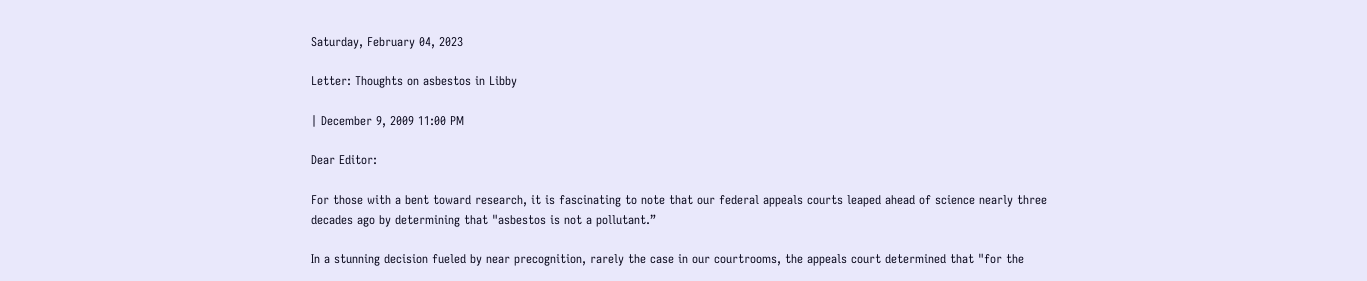Saturday, February 04, 2023

Letter: Thoughts on asbestos in Libby

| December 9, 2009 11:00 PM

Dear Editor:

For those with a bent toward research, it is fascinating to note that our federal appeals courts leaped ahead of science nearly three decades ago by determining that "asbestos is not a pollutant.”

In a stunning decision fueled by near precognition, rarely the case in our courtrooms, the appeals court determined that "for the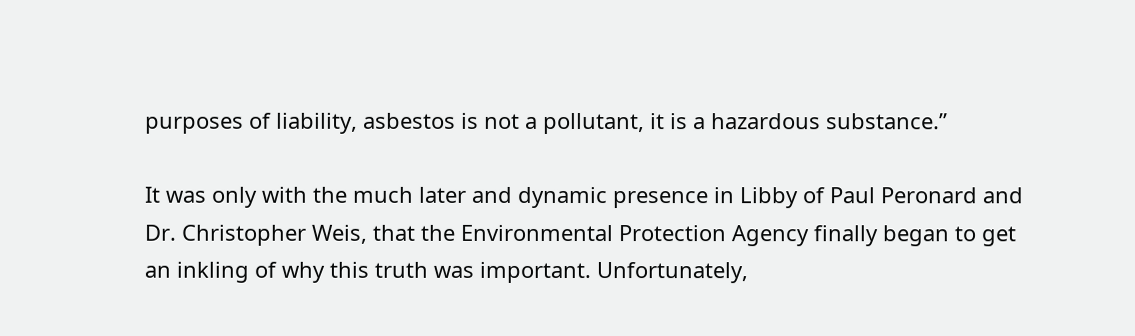purposes of liability, asbestos is not a pollutant, it is a hazardous substance.”

It was only with the much later and dynamic presence in Libby of Paul Peronard and Dr. Christopher Weis, that the Environmental Protection Agency finally began to get an inkling of why this truth was important. Unfortunately,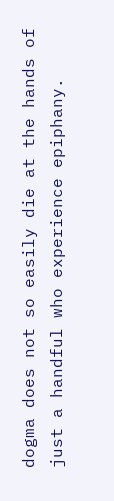dogma does not so easily die at the hands of just a handful who experience epiphany.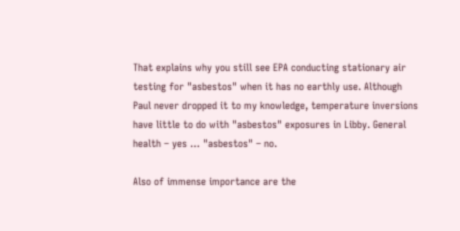That explains why you still see EPA conducting stationary air testing for "asbestos" when it has no earthly use. Although Paul never dropped it to my knowledge, temperature inversions have little to do with "asbestos" exposures in Libby. General health – yes … "asbestos" – no.

Also of immense importance are the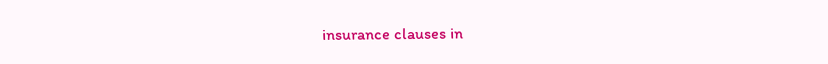insurance clauses in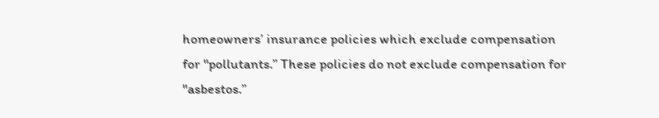homeowners’ insurance policies which exclude compensation for "pollutants.” These policies do not exclude compensation for "asbestos.”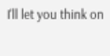I'll let you think on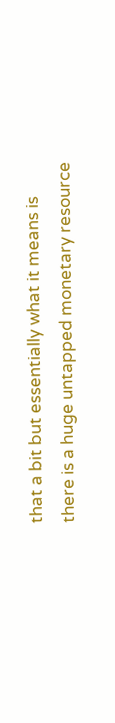that a bit but essentially what it means is there is a huge untapped monetary resource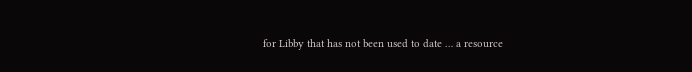for Libby that has not been used to date … a resource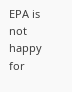EPA is not happy for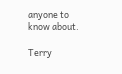anyone to know about.

Terry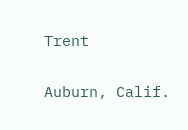Trent

Auburn, Calif.